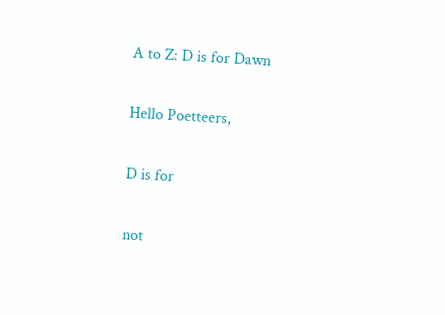A to Z: D is for Dawn

Hello Poetteers,

D is for

not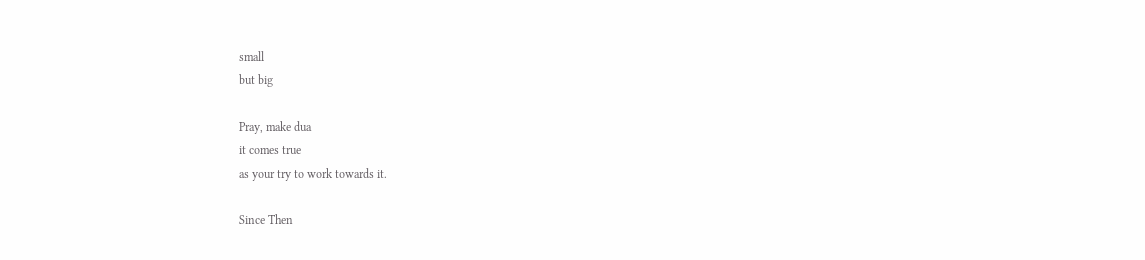small
but big

Pray, make dua
it comes true
as your try to work towards it.

Since Then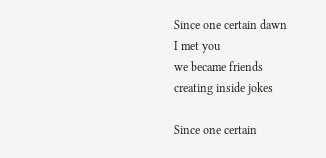Since one certain dawn
I met you
we became friends
creating inside jokes

Since one certain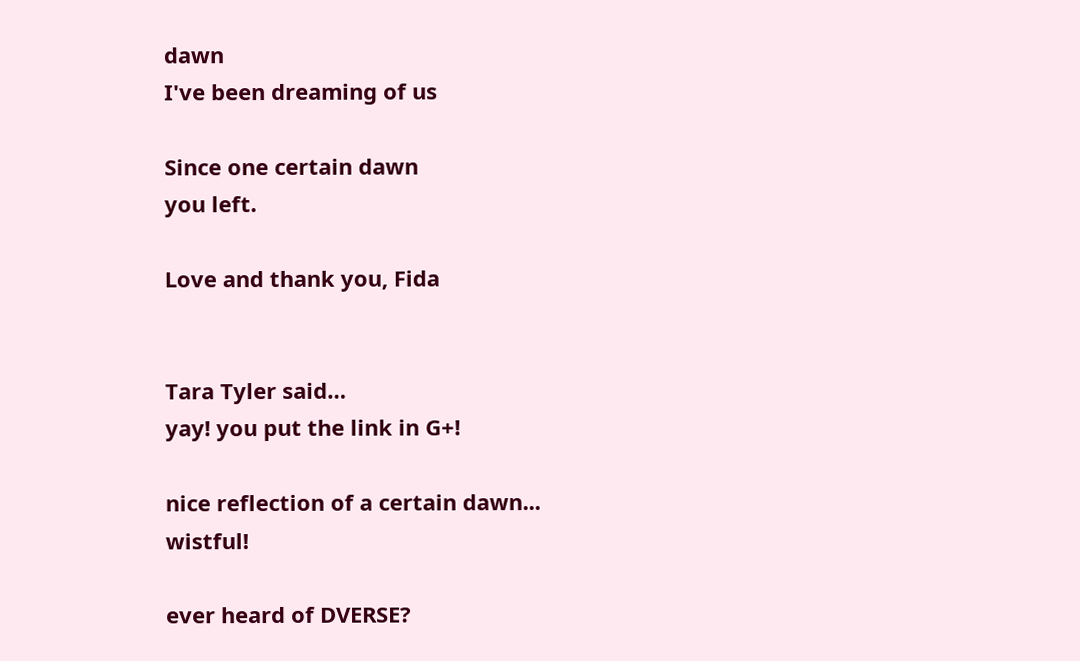dawn
I've been dreaming of us

Since one certain dawn
you left.

Love and thank you, Fida


Tara Tyler said…
yay! you put the link in G+!

nice reflection of a certain dawn... wistful!

ever heard of DVERSE?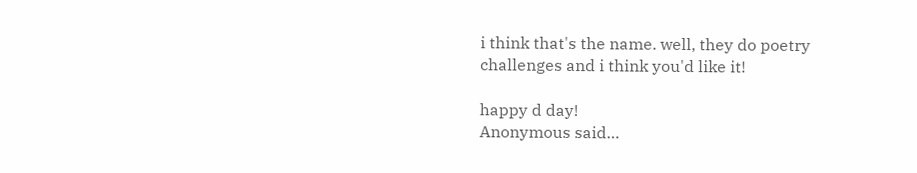i think that's the name. well, they do poetry challenges and i think you'd like it!

happy d day!
Anonymous said…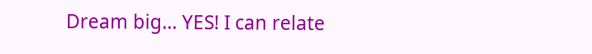Dream big... YES! I can relate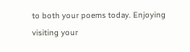to both your poems today. Enjoying visiting your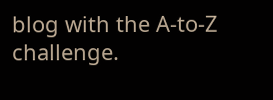blog with the A-to-Z challenge.